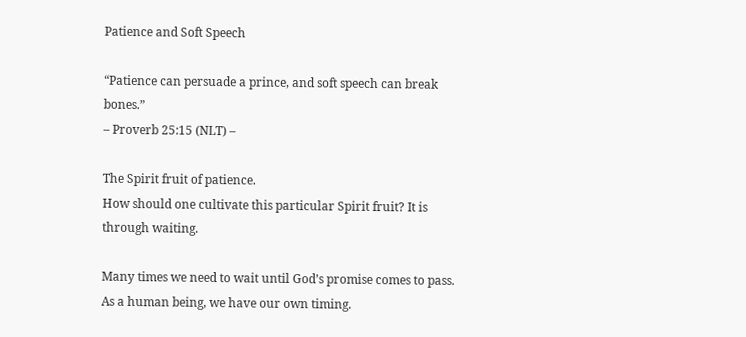Patience and Soft Speech

“Patience can persuade a prince, and soft speech can break bones.”
– Proverb 25:15 (NLT) –

The Spirit fruit of patience.
How should one cultivate this particular Spirit fruit? It is through waiting.

Many times we need to wait until God’s promise comes to pass.
As a human being, we have our own timing.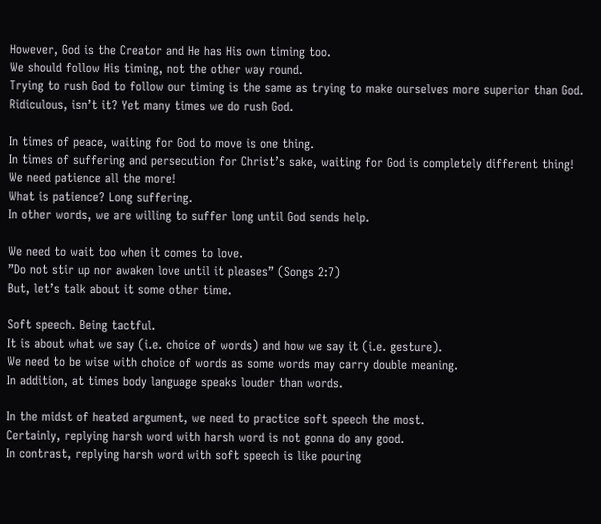However, God is the Creator and He has His own timing too.
We should follow His timing, not the other way round.
Trying to rush God to follow our timing is the same as trying to make ourselves more superior than God.
Ridiculous, isn’t it? Yet many times we do rush God.

In times of peace, waiting for God to move is one thing.
In times of suffering and persecution for Christ’s sake, waiting for God is completely different thing!
We need patience all the more!
What is patience? Long suffering.
In other words, we are willing to suffer long until God sends help.

We need to wait too when it comes to love.
”Do not stir up nor awaken love until it pleases” (Songs 2:7)
But, let’s talk about it some other time.

Soft speech. Being tactful.
It is about what we say (i.e. choice of words) and how we say it (i.e. gesture).
We need to be wise with choice of words as some words may carry double meaning.
In addition, at times body language speaks louder than words.

In the midst of heated argument, we need to practice soft speech the most.
Certainly, replying harsh word with harsh word is not gonna do any good.
In contrast, replying harsh word with soft speech is like pouring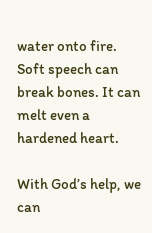water onto fire.
Soft speech can break bones. It can melt even a hardened heart.

With God’s help, we can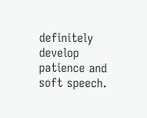definitely develop patience and soft speech.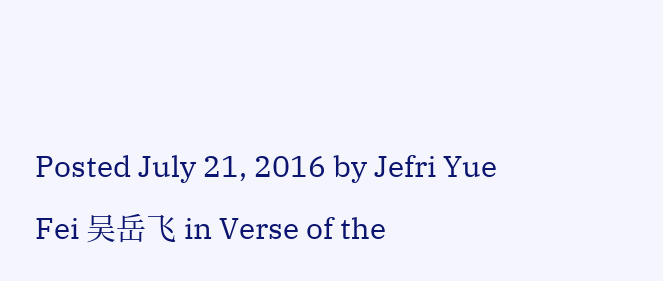Posted July 21, 2016 by Jefri Yue Fei 吴岳飞 in Verse of the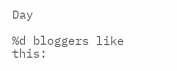Day

%d bloggers like this: